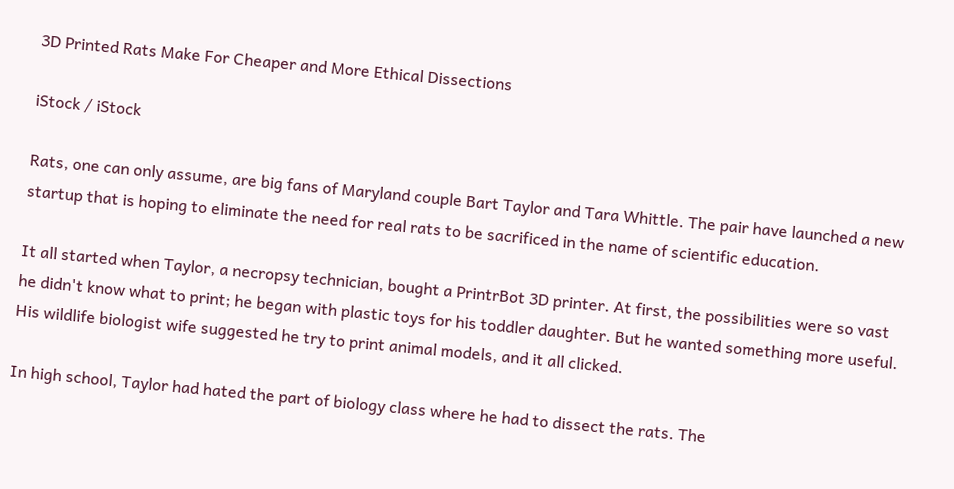3D Printed Rats Make For Cheaper and More Ethical Dissections

iStock / iStock

Rats, one can only assume, are big fans of Maryland couple Bart Taylor and Tara Whittle. The pair have launched a new startup that is hoping to eliminate the need for real rats to be sacrificed in the name of scientific education.

It all started when Taylor, a necropsy technician, bought a PrintrBot 3D printer. At first, the possibilities were so vast he didn't know what to print; he began with plastic toys for his toddler daughter. But he wanted something more useful. His wildlife biologist wife suggested he try to print animal models, and it all clicked.

In high school, Taylor had hated the part of biology class where he had to dissect the rats. The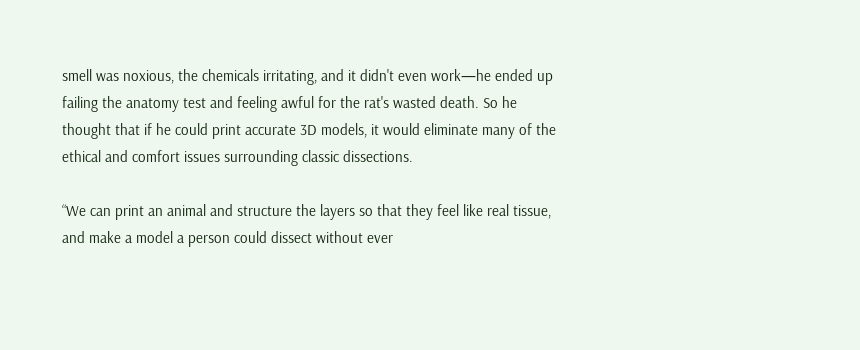smell was noxious, the chemicals irritating, and it didn't even work—he ended up failing the anatomy test and feeling awful for the rat's wasted death. So he thought that if he could print accurate 3D models, it would eliminate many of the ethical and comfort issues surrounding classic dissections.

“We can print an animal and structure the layers so that they feel like real tissue, and make a model a person could dissect without ever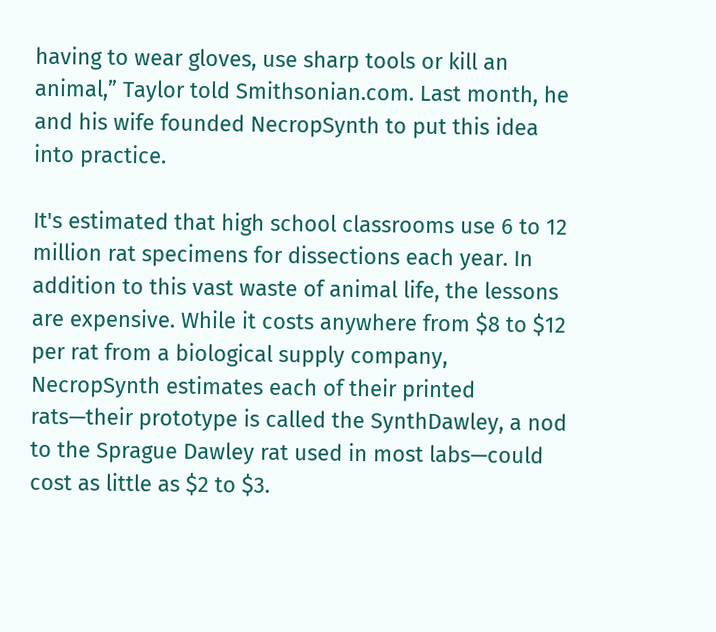having to wear gloves, use sharp tools or kill an animal,” Taylor told Smithsonian.com. Last month, he and his wife founded NecropSynth to put this idea into practice.

It's estimated that high school classrooms use 6 to 12 million rat specimens for dissections each year. In addition to this vast waste of animal life, the lessons are expensive. While it costs anywhere from $8 to $12 per rat from a biological supply company, NecropSynth estimates each of their printed rats—their prototype is called the SynthDawley, a nod to the Sprague Dawley rat used in most labs—could cost as little as $2 to $3.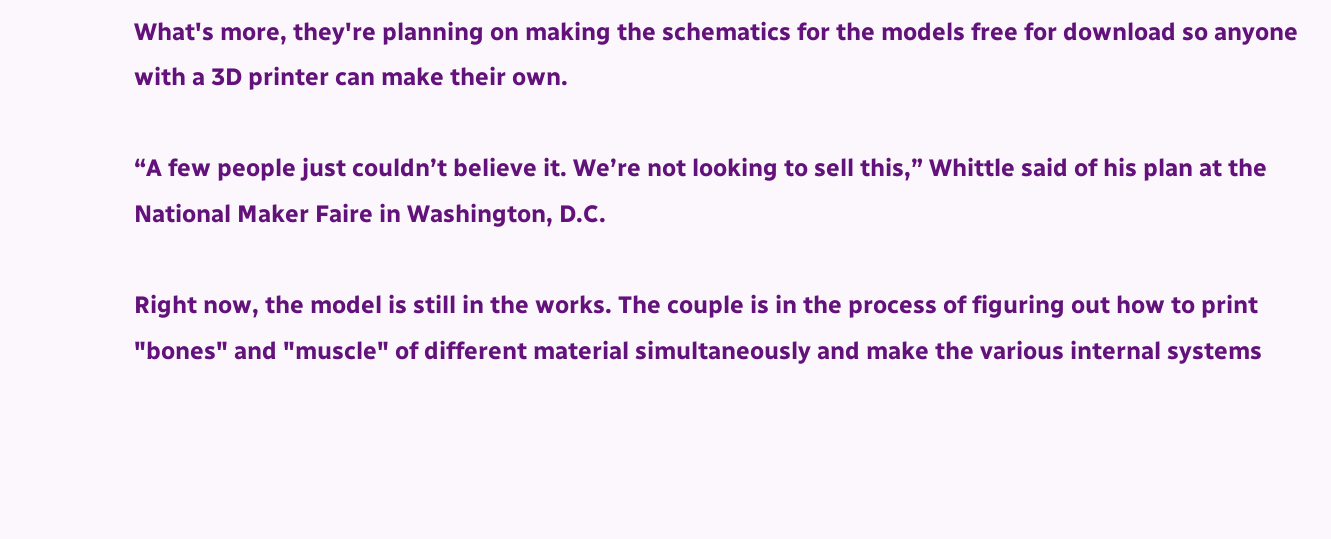What's more, they're planning on making the schematics for the models free for download so anyone with a 3D printer can make their own.

“A few people just couldn’t believe it. We’re not looking to sell this,” Whittle said of his plan at the National Maker Faire in Washington, D.C.

Right now, the model is still in the works. The couple is in the process of figuring out how to print "bones" and "muscle" of different material simultaneously and make the various internal systems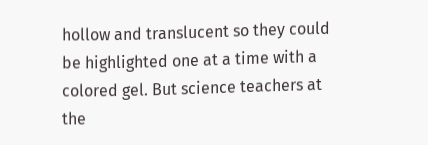hollow and translucent so they could be highlighted one at a time with a colored gel. But science teachers at the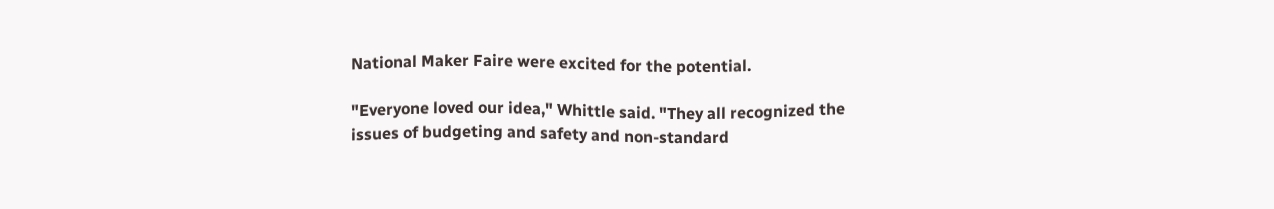National Maker Faire were excited for the potential.

"Everyone loved our idea," Whittle said. "They all recognized the issues of budgeting and safety and non-standard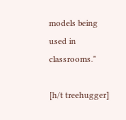models being used in classrooms."

[h/t treehugger]